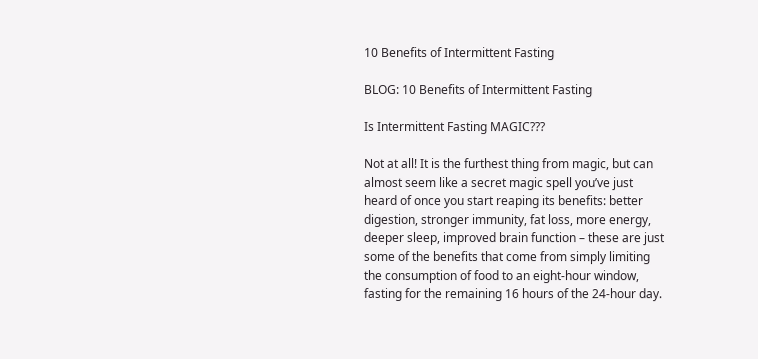10 Benefits of Intermittent Fasting

BLOG: 10 Benefits of Intermittent Fasting

Is Intermittent Fasting MAGIC???

Not at all! It is the furthest thing from magic, but can almost seem like a secret magic spell you’ve just heard of once you start reaping its benefits: better digestion, stronger immunity, fat loss, more energy, deeper sleep, improved brain function – these are just some of the benefits that come from simply limiting the consumption of food to an eight-hour window, fasting for the remaining 16 hours of the 24-hour day.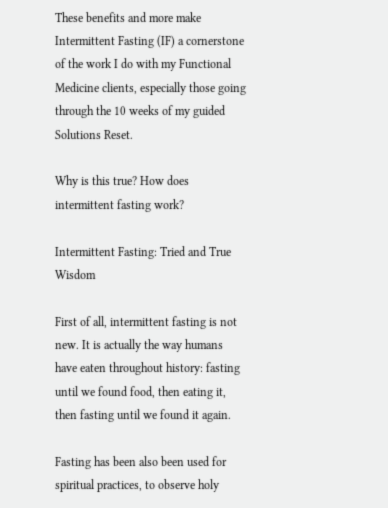These benefits and more make Intermittent Fasting (IF) a cornerstone of the work I do with my Functional Medicine clients, especially those going through the 10 weeks of my guided Solutions Reset.

Why is this true? How does intermittent fasting work?

Intermittent Fasting: Tried and True Wisdom

First of all, intermittent fasting is not new. It is actually the way humans have eaten throughout history: fasting until we found food, then eating it, then fasting until we found it again.

Fasting has been also been used for spiritual practices, to observe holy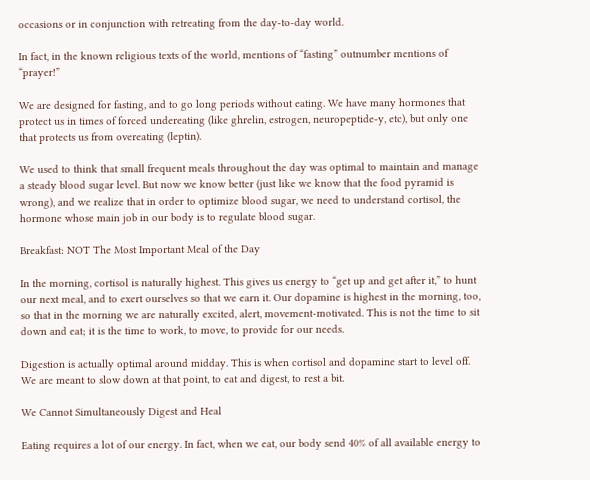occasions or in conjunction with retreating from the day-to-day world.

In fact, in the known religious texts of the world, mentions of “fasting” outnumber mentions of “prayer!”

We are designed for fasting, and to go long periods without eating. We have many hormones that protect us in times of forced undereating (like ghrelin, estrogen, neuropeptide-y, etc), but only one that protects us from overeating (leptin).

We used to think that small frequent meals throughout the day was optimal to maintain and manage a steady blood sugar level. But now we know better (just like we know that the food pyramid is wrong), and we realize that in order to optimize blood sugar, we need to understand cortisol, the hormone whose main job in our body is to regulate blood sugar.

Breakfast: NOT The Most Important Meal of the Day

In the morning, cortisol is naturally highest. This gives us energy to “get up and get after it,” to hunt our next meal, and to exert ourselves so that we earn it. Our dopamine is highest in the morning, too, so that in the morning we are naturally excited, alert, movement-motivated. This is not the time to sit down and eat; it is the time to work, to move, to provide for our needs.

Digestion is actually optimal around midday. This is when cortisol and dopamine start to level off. We are meant to slow down at that point, to eat and digest, to rest a bit.

We Cannot Simultaneously Digest and Heal

Eating requires a lot of our energy. In fact, when we eat, our body send 40% of all available energy to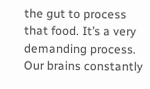the gut to process that food. It’s a very demanding process. Our brains constantly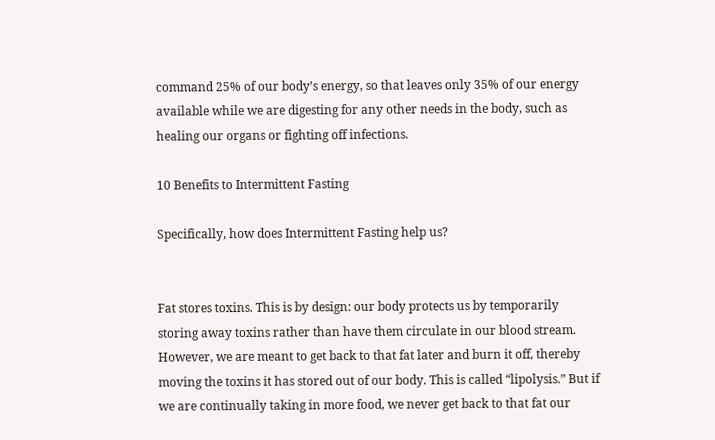command 25% of our body’s energy, so that leaves only 35% of our energy available while we are digesting for any other needs in the body, such as healing our organs or fighting off infections.

10 Benefits to Intermittent Fasting

Specifically, how does Intermittent Fasting help us?


Fat stores toxins. This is by design: our body protects us by temporarily storing away toxins rather than have them circulate in our blood stream. However, we are meant to get back to that fat later and burn it off, thereby moving the toxins it has stored out of our body. This is called “lipolysis.” But if we are continually taking in more food, we never get back to that fat our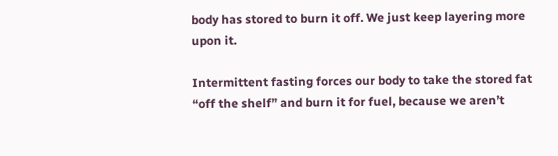body has stored to burn it off. We just keep layering more upon it.

Intermittent fasting forces our body to take the stored fat “off the shelf” and burn it for fuel, because we aren’t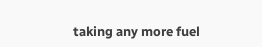taking any more fuel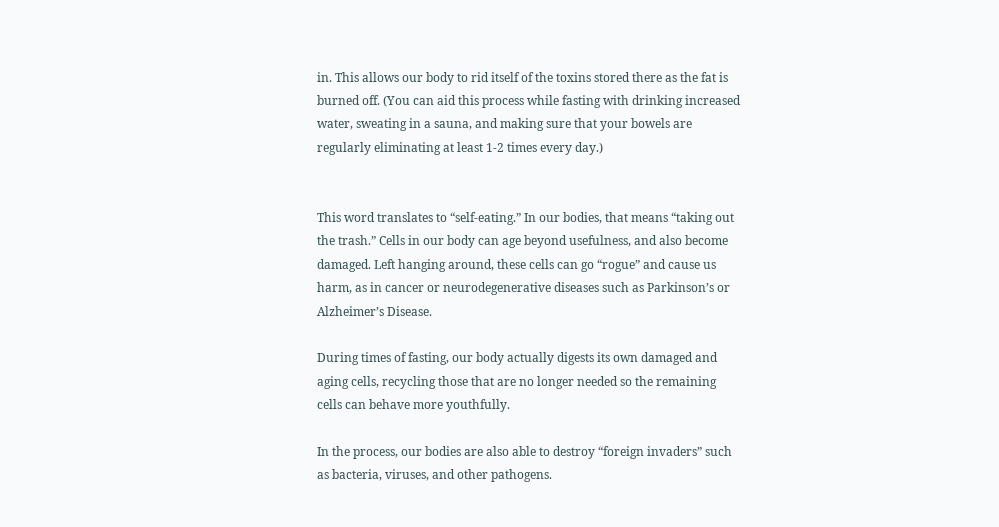in. This allows our body to rid itself of the toxins stored there as the fat is burned off. (You can aid this process while fasting with drinking increased water, sweating in a sauna, and making sure that your bowels are regularly eliminating at least 1-2 times every day.)


This word translates to “self-eating.” In our bodies, that means “taking out the trash.” Cells in our body can age beyond usefulness, and also become damaged. Left hanging around, these cells can go “rogue” and cause us harm, as in cancer or neurodegenerative diseases such as Parkinson’s or Alzheimer’s Disease.

During times of fasting, our body actually digests its own damaged and aging cells, recycling those that are no longer needed so the remaining cells can behave more youthfully.

In the process, our bodies are also able to destroy “foreign invaders” such as bacteria, viruses, and other pathogens.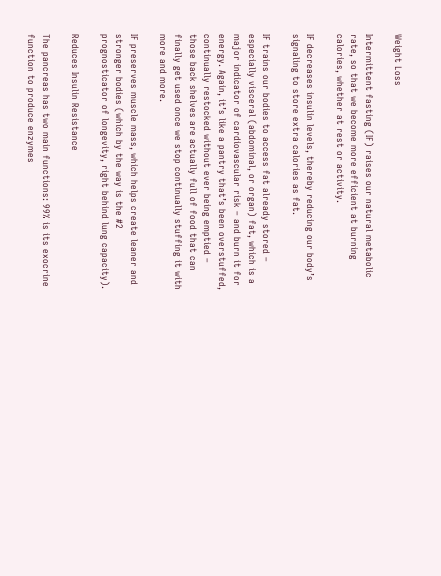Weight Loss

Intermittent fasting (IF) raises our natural metabolic rate, so that we become more efficient at burning calories, whether at rest or activity.

IF decreases insulin levels, thereby reducing our body’s signaling to store extra calories as fat.

IF trains our bodies to access fat already stored – especially visceral (abdominal, or organ) fat, which is a major indicator of cardiovascular risk – and burn it for energy. Again, it’s like a pantry that’s been overstuffed, continually restocked without ever being emptied – those back shelves are actually full of food that can finally get used once we stop continually stuffing it with more and more.

IF preserves muscle mass, which helps create leaner and stronger bodies (which by the way is the #2 prognosticator of longevity, right behind lung capacity).

Reduces Insulin Resistance

The pancreas has two main functions: 99% is its exocrine function to produce enzymes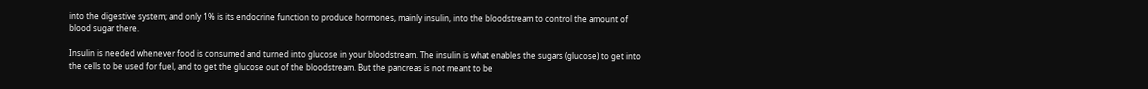into the digestive system; and only 1% is its endocrine function to produce hormones, mainly insulin, into the bloodstream to control the amount of blood sugar there.

Insulin is needed whenever food is consumed and turned into glucose in your bloodstream. The insulin is what enables the sugars (glucose) to get into the cells to be used for fuel, and to get the glucose out of the bloodstream. But the pancreas is not meant to be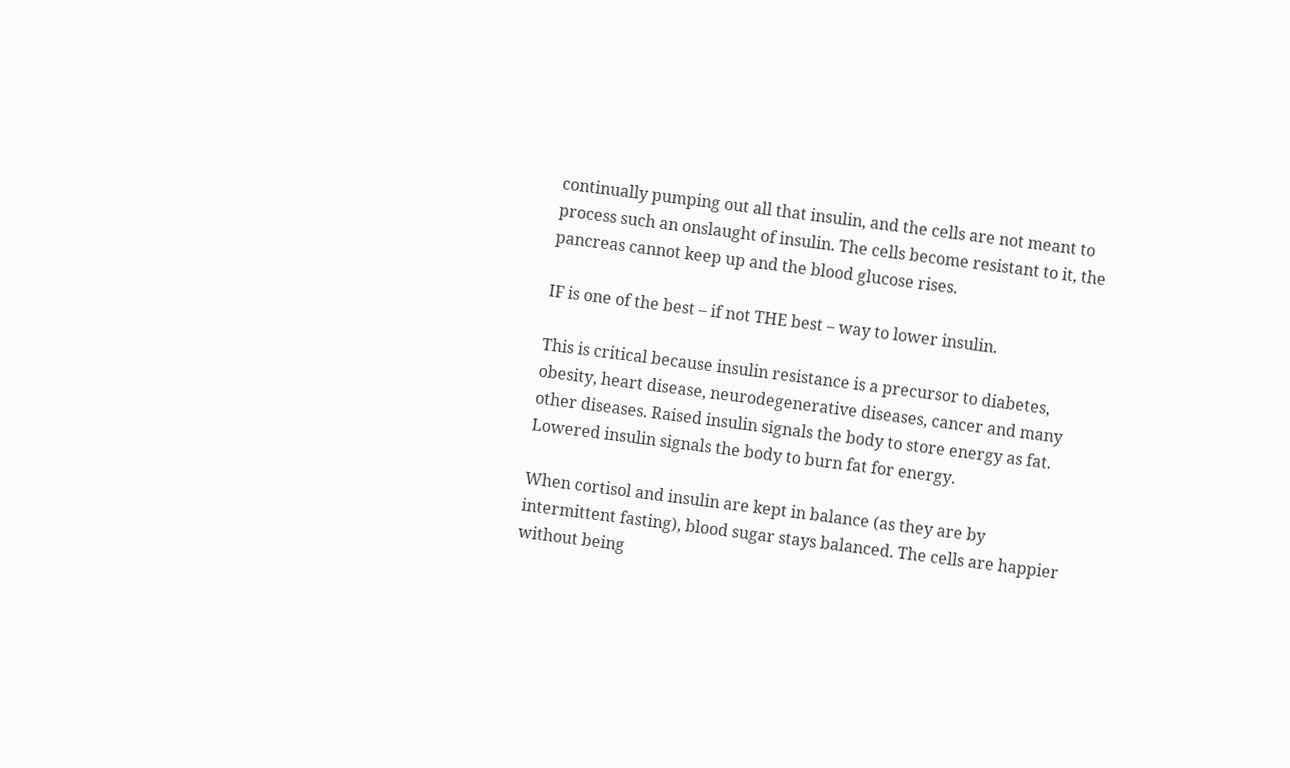continually pumping out all that insulin, and the cells are not meant to process such an onslaught of insulin. The cells become resistant to it, the pancreas cannot keep up and the blood glucose rises.

IF is one of the best – if not THE best – way to lower insulin.

This is critical because insulin resistance is a precursor to diabetes, obesity, heart disease, neurodegenerative diseases, cancer and many other diseases. Raised insulin signals the body to store energy as fat. Lowered insulin signals the body to burn fat for energy.

When cortisol and insulin are kept in balance (as they are by intermittent fasting), blood sugar stays balanced. The cells are happier without being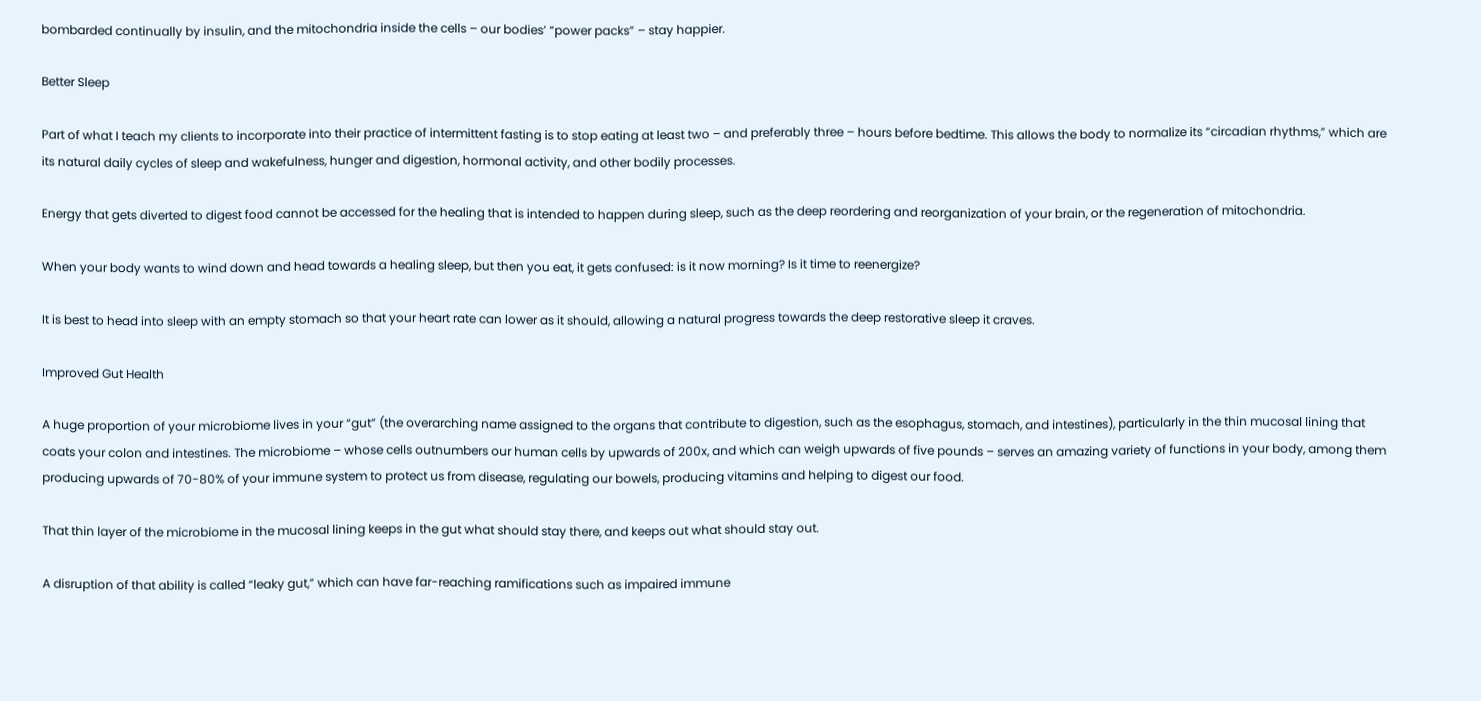bombarded continually by insulin, and the mitochondria inside the cells – our bodies’ “power packs” – stay happier.

Better Sleep

Part of what I teach my clients to incorporate into their practice of intermittent fasting is to stop eating at least two – and preferably three – hours before bedtime. This allows the body to normalize its “circadian rhythms,” which are its natural daily cycles of sleep and wakefulness, hunger and digestion, hormonal activity, and other bodily processes.

Energy that gets diverted to digest food cannot be accessed for the healing that is intended to happen during sleep, such as the deep reordering and reorganization of your brain, or the regeneration of mitochondria.

When your body wants to wind down and head towards a healing sleep, but then you eat, it gets confused: is it now morning? Is it time to reenergize?

It is best to head into sleep with an empty stomach so that your heart rate can lower as it should, allowing a natural progress towards the deep restorative sleep it craves.

Improved Gut Health

A huge proportion of your microbiome lives in your “gut” (the overarching name assigned to the organs that contribute to digestion, such as the esophagus, stomach, and intestines), particularly in the thin mucosal lining that coats your colon and intestines. The microbiome – whose cells outnumbers our human cells by upwards of 200x, and which can weigh upwards of five pounds – serves an amazing variety of functions in your body, among them producing upwards of 70-80% of your immune system to protect us from disease, regulating our bowels, producing vitamins and helping to digest our food.

That thin layer of the microbiome in the mucosal lining keeps in the gut what should stay there, and keeps out what should stay out.

A disruption of that ability is called “leaky gut,” which can have far-reaching ramifications such as impaired immune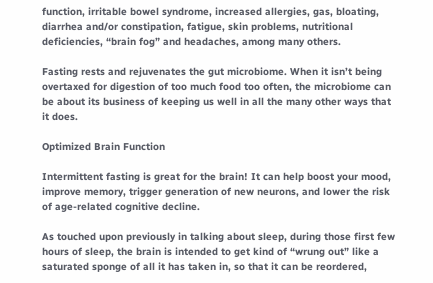function, irritable bowel syndrome, increased allergies, gas, bloating, diarrhea and/or constipation, fatigue, skin problems, nutritional deficiencies, “brain fog” and headaches, among many others.

Fasting rests and rejuvenates the gut microbiome. When it isn’t being overtaxed for digestion of too much food too often, the microbiome can be about its business of keeping us well in all the many other ways that it does.

Optimized Brain Function

Intermittent fasting is great for the brain! It can help boost your mood, improve memory, trigger generation of new neurons, and lower the risk of age-related cognitive decline.

As touched upon previously in talking about sleep, during those first few hours of sleep, the brain is intended to get kind of “wrung out” like a saturated sponge of all it has taken in, so that it can be reordered,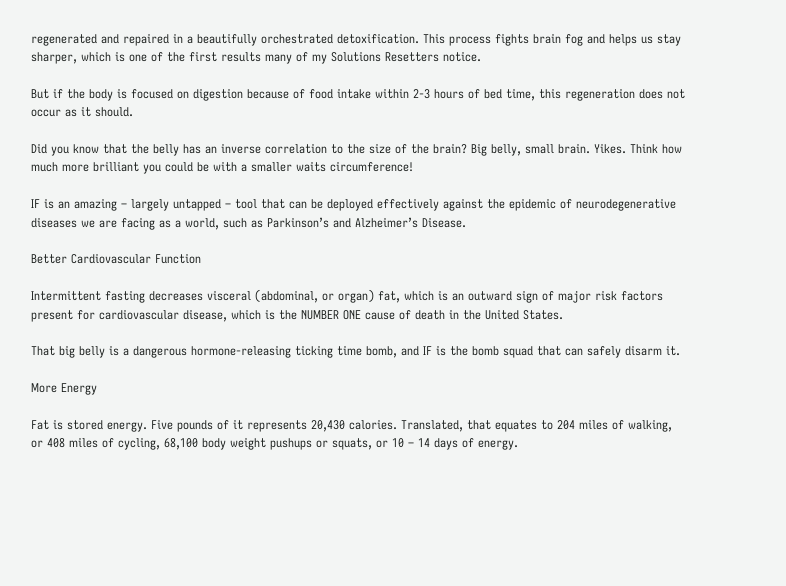regenerated and repaired in a beautifully orchestrated detoxification. This process fights brain fog and helps us stay sharper, which is one of the first results many of my Solutions Resetters notice.

But if the body is focused on digestion because of food intake within 2-3 hours of bed time, this regeneration does not occur as it should.

Did you know that the belly has an inverse correlation to the size of the brain? Big belly, small brain. Yikes. Think how much more brilliant you could be with a smaller waits circumference!

IF is an amazing – largely untapped – tool that can be deployed effectively against the epidemic of neurodegenerative diseases we are facing as a world, such as Parkinson’s and Alzheimer’s Disease.

Better Cardiovascular Function

Intermittent fasting decreases visceral (abdominal, or organ) fat, which is an outward sign of major risk factors present for cardiovascular disease, which is the NUMBER ONE cause of death in the United States.

That big belly is a dangerous hormone-releasing ticking time bomb, and IF is the bomb squad that can safely disarm it.

More Energy

Fat is stored energy. Five pounds of it represents 20,430 calories. Translated, that equates to 204 miles of walking, or 408 miles of cycling, 68,100 body weight pushups or squats, or 10 – 14 days of energy.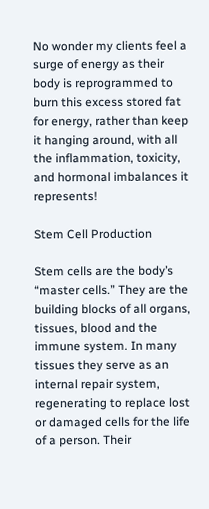No wonder my clients feel a surge of energy as their body is reprogrammed to burn this excess stored fat for energy, rather than keep it hanging around, with all the inflammation, toxicity, and hormonal imbalances it represents!

Stem Cell Production

Stem cells are the body’s “master cells.” They are the building blocks of all organs, tissues, blood and the immune system. In many tissues they serve as an internal repair system, regenerating to replace lost or damaged cells for the life of a person. Their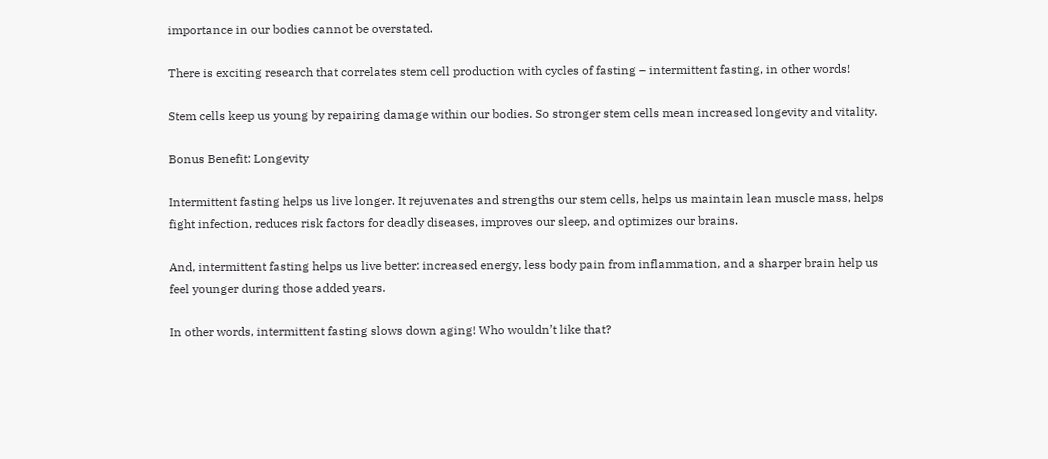importance in our bodies cannot be overstated.

There is exciting research that correlates stem cell production with cycles of fasting – intermittent fasting, in other words!

Stem cells keep us young by repairing damage within our bodies. So stronger stem cells mean increased longevity and vitality.

Bonus Benefit: Longevity

Intermittent fasting helps us live longer. It rejuvenates and strengths our stem cells, helps us maintain lean muscle mass, helps fight infection, reduces risk factors for deadly diseases, improves our sleep, and optimizes our brains.

And, intermittent fasting helps us live better: increased energy, less body pain from inflammation, and a sharper brain help us  feel younger during those added years.

In other words, intermittent fasting slows down aging! Who wouldn’t like that?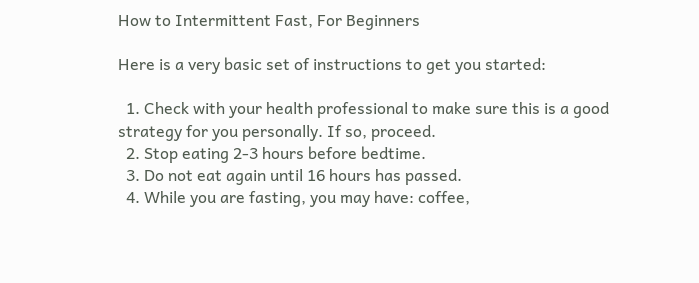How to Intermittent Fast, For Beginners

Here is a very basic set of instructions to get you started:

  1. Check with your health professional to make sure this is a good strategy for you personally. If so, proceed.
  2. Stop eating 2-3 hours before bedtime.
  3. Do not eat again until 16 hours has passed.
  4. While you are fasting, you may have: coffee,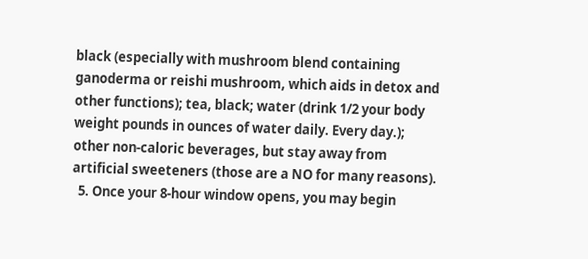black (especially with mushroom blend containing ganoderma or reishi mushroom, which aids in detox and other functions); tea, black; water (drink 1/2 your body weight pounds in ounces of water daily. Every day.); other non-caloric beverages, but stay away from artificial sweeteners (those are a NO for many reasons).
  5. Once your 8-hour window opens, you may begin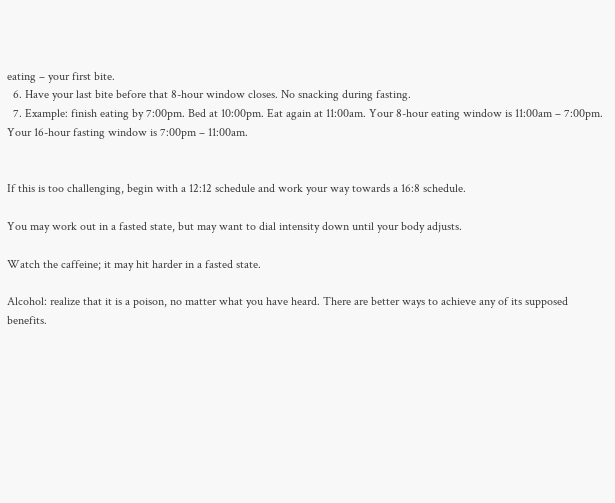eating – your first bite.
  6. Have your last bite before that 8-hour window closes. No snacking during fasting.
  7. Example: finish eating by 7:00pm. Bed at 10:00pm. Eat again at 11:00am. Your 8-hour eating window is 11:00am – 7:00pm. Your 16-hour fasting window is 7:00pm – 11:00am.


If this is too challenging, begin with a 12:12 schedule and work your way towards a 16:8 schedule.

You may work out in a fasted state, but may want to dial intensity down until your body adjusts.

Watch the caffeine; it may hit harder in a fasted state.

Alcohol: realize that it is a poison, no matter what you have heard. There are better ways to achieve any of its supposed benefits.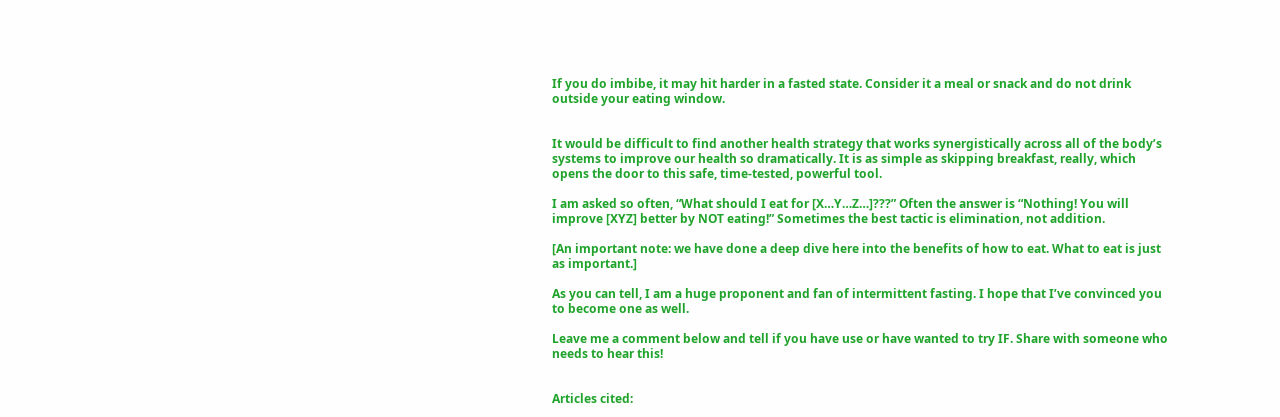If you do imbibe, it may hit harder in a fasted state. Consider it a meal or snack and do not drink outside your eating window.


It would be difficult to find another health strategy that works synergistically across all of the body’s systems to improve our health so dramatically. It is as simple as skipping breakfast, really, which opens the door to this safe, time-tested, powerful tool.

I am asked so often, “What should I eat for [X…Y…Z…]???” Often the answer is “Nothing! You will improve [XYZ] better by NOT eating!” Sometimes the best tactic is elimination, not addition.

[An important note: we have done a deep dive here into the benefits of how to eat. What to eat is just as important.]

As you can tell, I am a huge proponent and fan of intermittent fasting. I hope that I’ve convinced you to become one as well.

Leave me a comment below and tell if you have use or have wanted to try IF. Share with someone who needs to hear this!


Articles cited: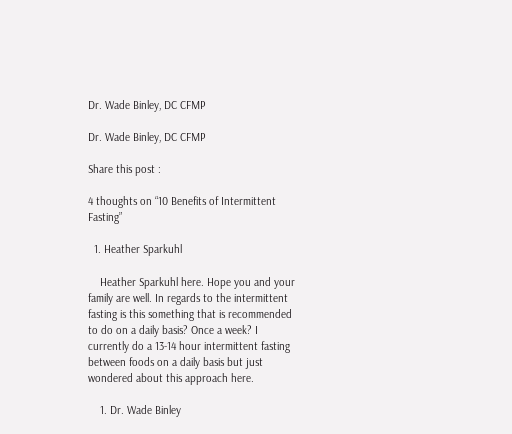Dr. Wade Binley, DC CFMP

Dr. Wade Binley, DC CFMP

Share this post :

4 thoughts on “10 Benefits of Intermittent Fasting”

  1. Heather Sparkuhl

    Heather Sparkuhl here. Hope you and your family are well. In regards to the intermittent fasting is this something that is recommended to do on a daily basis? Once a week? I currently do a 13-14 hour intermittent fasting between foods on a daily basis but just wondered about this approach here.

    1. Dr. Wade Binley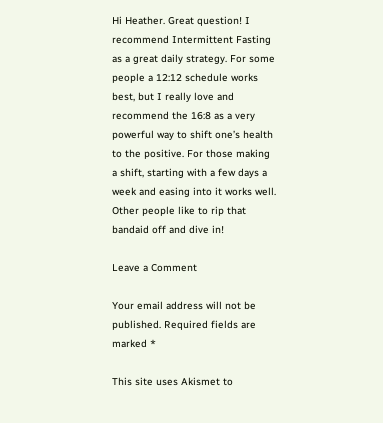Hi Heather. Great question! I recommend Intermittent Fasting as a great daily strategy. For some people a 12:12 schedule works best, but I really love and recommend the 16:8 as a very powerful way to shift one’s health to the positive. For those making a shift, starting with a few days a week and easing into it works well. Other people like to rip that bandaid off and dive in!

Leave a Comment

Your email address will not be published. Required fields are marked *

This site uses Akismet to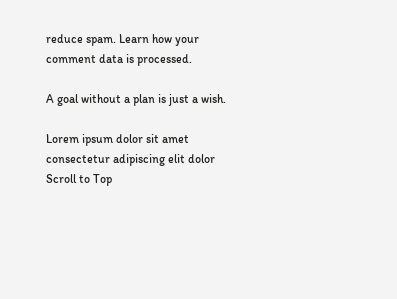reduce spam. Learn how your comment data is processed.

A goal without a plan is just a wish.

Lorem ipsum dolor sit amet consectetur adipiscing elit dolor
Scroll to Top